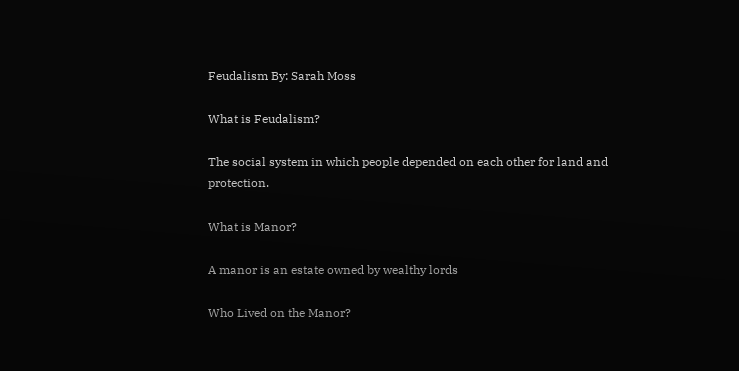Feudalism By: Sarah Moss

What is Feudalism?

The social system in which people depended on each other for land and protection.

What is Manor?

A manor is an estate owned by wealthy lords

Who Lived on the Manor?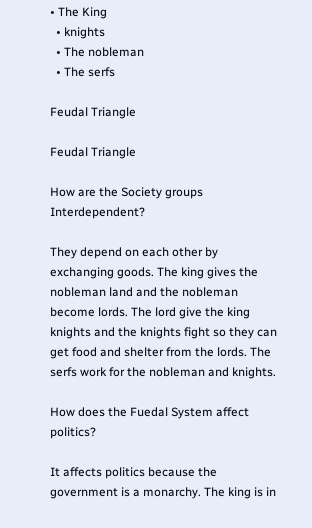• The King
  • knights
  • The nobleman
  • The serfs

Feudal Triangle

Feudal Triangle

How are the Society groups Interdependent?

They depend on each other by exchanging goods. The king gives the nobleman land and the nobleman become lords. The lord give the king knights and the knights fight so they can get food and shelter from the lords. The serfs work for the nobleman and knights.

How does the Fuedal System affect politics?

It affects politics because the government is a monarchy. The king is in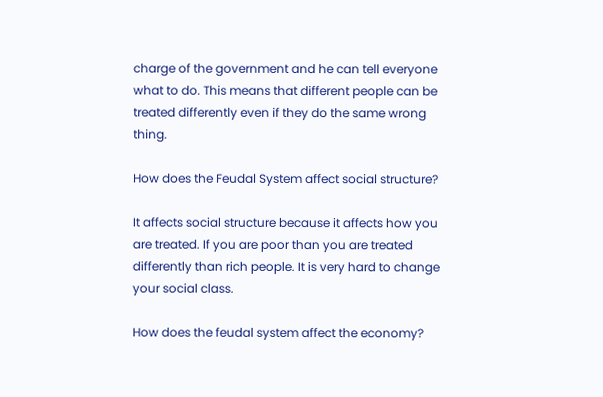charge of the government and he can tell everyone what to do. This means that different people can be treated differently even if they do the same wrong thing.

How does the Feudal System affect social structure?

It affects social structure because it affects how you are treated. If you are poor than you are treated differently than rich people. It is very hard to change your social class.

How does the feudal system affect the economy?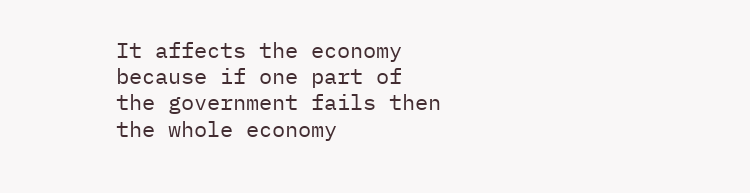It affects the economy because if one part of the government fails then the whole economy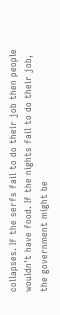collapses. If the serfs fail to do their job then people wouldn't have food. If the nights fail to do their job, the government might be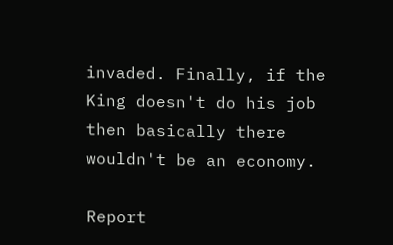invaded. Finally, if the King doesn't do his job then basically there wouldn't be an economy.

Report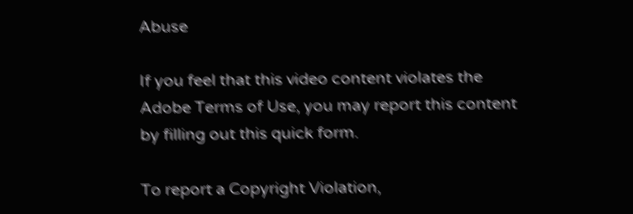Abuse

If you feel that this video content violates the Adobe Terms of Use, you may report this content by filling out this quick form.

To report a Copyright Violation,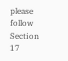please follow Section 17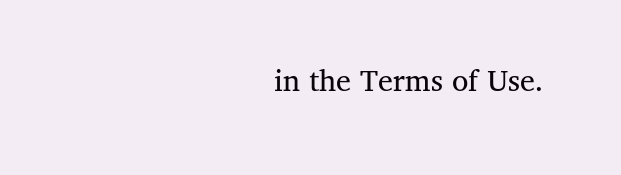in the Terms of Use.